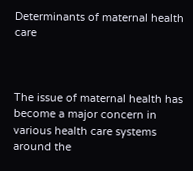Determinants of maternal health care



The issue of maternal health has become a major concern in various health care systems around the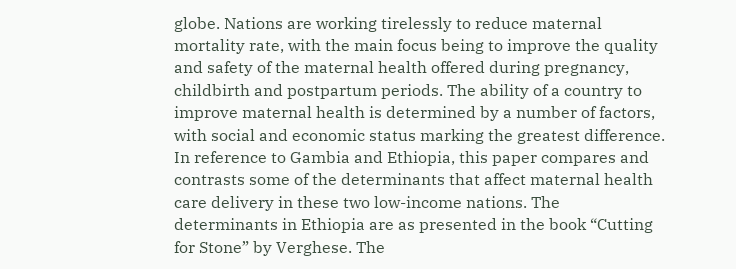globe. Nations are working tirelessly to reduce maternal mortality rate, with the main focus being to improve the quality and safety of the maternal health offered during pregnancy, childbirth and postpartum periods. The ability of a country to improve maternal health is determined by a number of factors, with social and economic status marking the greatest difference. In reference to Gambia and Ethiopia, this paper compares and contrasts some of the determinants that affect maternal health care delivery in these two low-income nations. The determinants in Ethiopia are as presented in the book “Cutting for Stone” by Verghese. The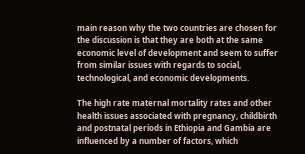main reason why the two countries are chosen for the discussion is that they are both at the same economic level of development and seem to suffer from similar issues with regards to social, technological, and economic developments.

The high rate maternal mortality rates and other health issues associated with pregnancy, childbirth and postnatal periods in Ethiopia and Gambia are influenced by a number of factors, which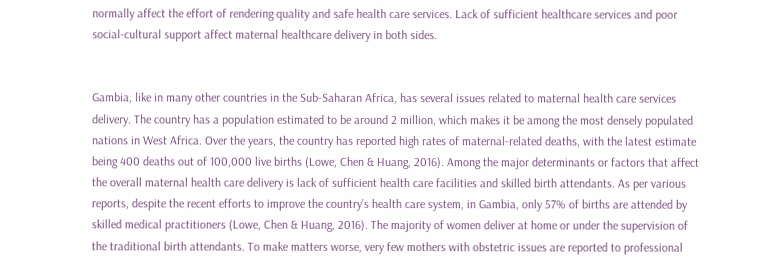normally affect the effort of rendering quality and safe health care services. Lack of sufficient healthcare services and poor social-cultural support affect maternal healthcare delivery in both sides.


Gambia, like in many other countries in the Sub-Saharan Africa, has several issues related to maternal health care services delivery. The country has a population estimated to be around 2 million, which makes it be among the most densely populated nations in West Africa. Over the years, the country has reported high rates of maternal-related deaths, with the latest estimate being 400 deaths out of 100,000 live births (Lowe, Chen & Huang, 2016). Among the major determinants or factors that affect the overall maternal health care delivery is lack of sufficient health care facilities and skilled birth attendants. As per various reports, despite the recent efforts to improve the country’s health care system, in Gambia, only 57% of births are attended by skilled medical practitioners (Lowe, Chen & Huang, 2016). The majority of women deliver at home or under the supervision of the traditional birth attendants. To make matters worse, very few mothers with obstetric issues are reported to professional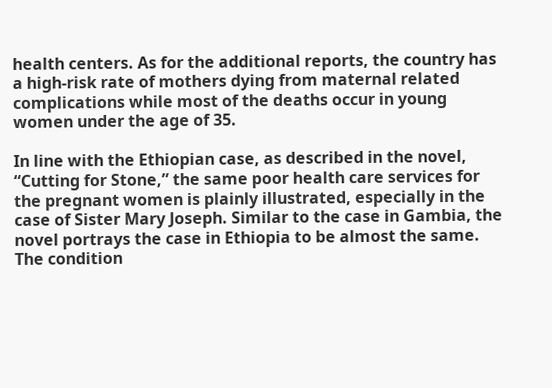health centers. As for the additional reports, the country has a high-risk rate of mothers dying from maternal related complications while most of the deaths occur in young women under the age of 35.

In line with the Ethiopian case, as described in the novel, “Cutting for Stone,” the same poor health care services for the pregnant women is plainly illustrated, especially in the case of Sister Mary Joseph. Similar to the case in Gambia, the novel portrays the case in Ethiopia to be almost the same. The condition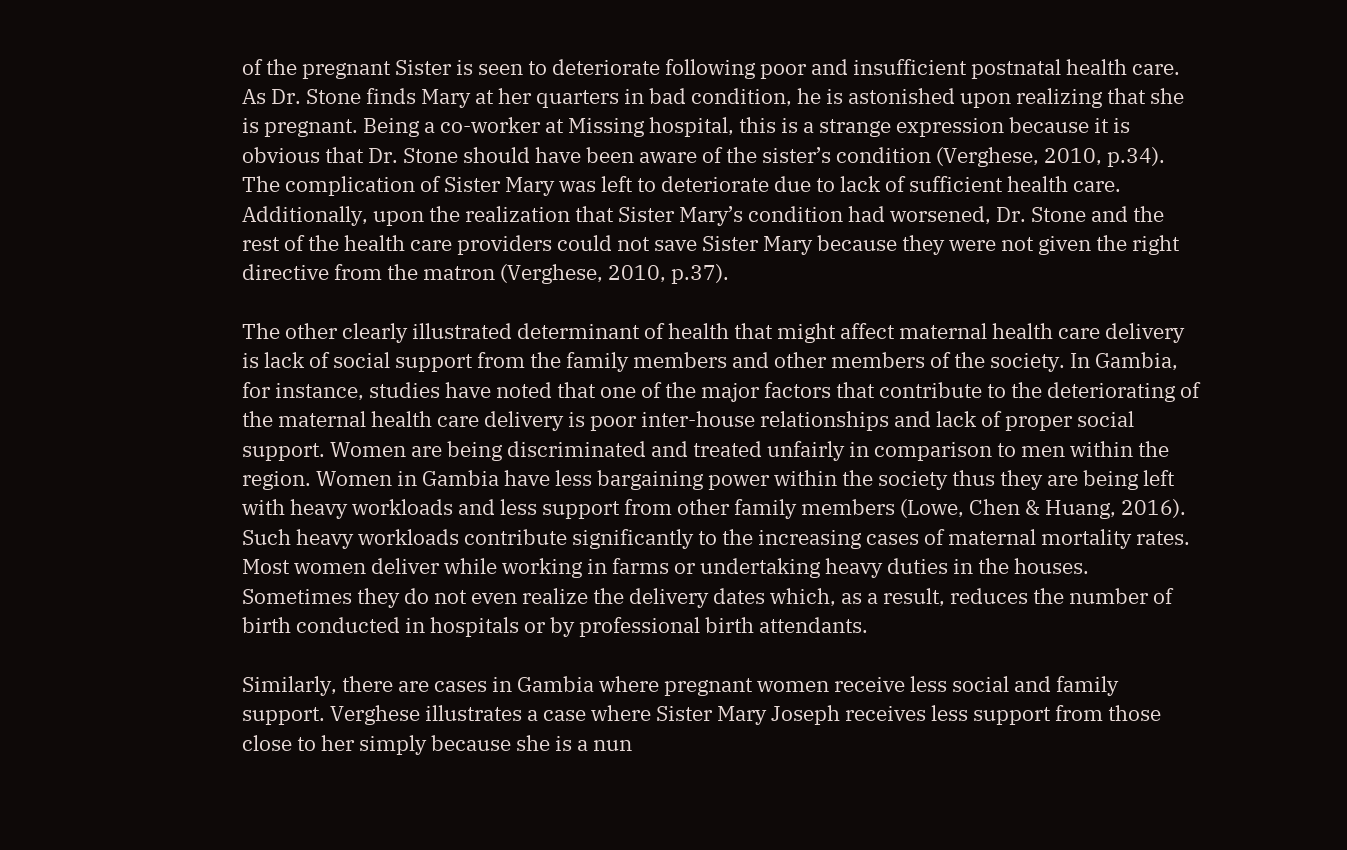of the pregnant Sister is seen to deteriorate following poor and insufficient postnatal health care. As Dr. Stone finds Mary at her quarters in bad condition, he is astonished upon realizing that she is pregnant. Being a co-worker at Missing hospital, this is a strange expression because it is obvious that Dr. Stone should have been aware of the sister’s condition (Verghese, 2010, p.34). The complication of Sister Mary was left to deteriorate due to lack of sufficient health care. Additionally, upon the realization that Sister Mary’s condition had worsened, Dr. Stone and the rest of the health care providers could not save Sister Mary because they were not given the right directive from the matron (Verghese, 2010, p.37).

The other clearly illustrated determinant of health that might affect maternal health care delivery is lack of social support from the family members and other members of the society. In Gambia, for instance, studies have noted that one of the major factors that contribute to the deteriorating of the maternal health care delivery is poor inter-house relationships and lack of proper social support. Women are being discriminated and treated unfairly in comparison to men within the region. Women in Gambia have less bargaining power within the society thus they are being left with heavy workloads and less support from other family members (Lowe, Chen & Huang, 2016). Such heavy workloads contribute significantly to the increasing cases of maternal mortality rates. Most women deliver while working in farms or undertaking heavy duties in the houses. Sometimes they do not even realize the delivery dates which, as a result, reduces the number of birth conducted in hospitals or by professional birth attendants.

Similarly, there are cases in Gambia where pregnant women receive less social and family support. Verghese illustrates a case where Sister Mary Joseph receives less support from those close to her simply because she is a nun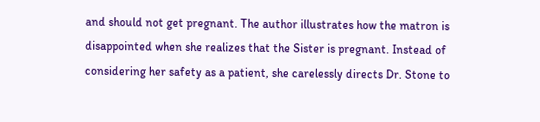and should not get pregnant. The author illustrates how the matron is disappointed when she realizes that the Sister is pregnant. Instead of considering her safety as a patient, she carelessly directs Dr. Stone to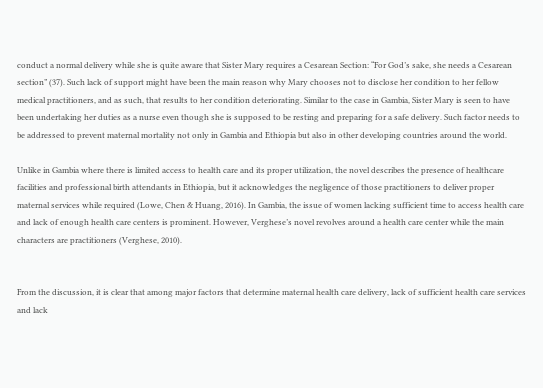conduct a normal delivery while she is quite aware that Sister Mary requires a Cesarean Section: “For God’s sake, she needs a Cesarean section” (37). Such lack of support might have been the main reason why Mary chooses not to disclose her condition to her fellow medical practitioners, and as such, that results to her condition deteriorating. Similar to the case in Gambia, Sister Mary is seen to have been undertaking her duties as a nurse even though she is supposed to be resting and preparing for a safe delivery. Such factor needs to be addressed to prevent maternal mortality not only in Gambia and Ethiopia but also in other developing countries around the world.

Unlike in Gambia where there is limited access to health care and its proper utilization, the novel describes the presence of healthcare facilities and professional birth attendants in Ethiopia, but it acknowledges the negligence of those practitioners to deliver proper maternal services while required (Lowe, Chen & Huang, 2016). In Gambia, the issue of women lacking sufficient time to access health care and lack of enough health care centers is prominent. However, Verghese’s novel revolves around a health care center while the main characters are practitioners (Verghese, 2010).


From the discussion, it is clear that among major factors that determine maternal health care delivery, lack of sufficient health care services and lack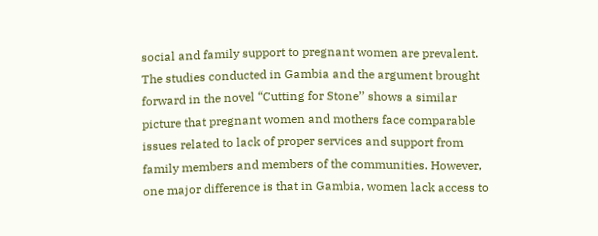social and family support to pregnant women are prevalent. The studies conducted in Gambia and the argument brought forward in the novel “Cutting for Stone’’ shows a similar picture that pregnant women and mothers face comparable issues related to lack of proper services and support from family members and members of the communities. However, one major difference is that in Gambia, women lack access to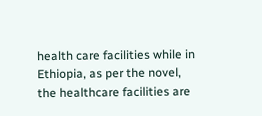health care facilities while in Ethiopia, as per the novel, the healthcare facilities are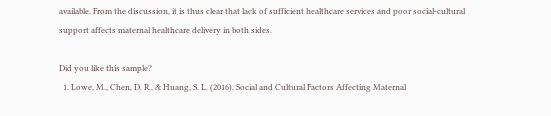available. From the discussion, it is thus clear that lack of sufficient healthcare services and poor social-cultural support affects maternal healthcare delivery in both sides.

Did you like this sample?
  1. Lowe, M., Chen, D. R., & Huang, S. L. (2016). Social and Cultural Factors Affecting Maternal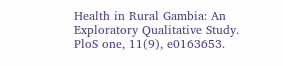Health in Rural Gambia: An Exploratory Qualitative Study. PloS one, 11(9), e0163653.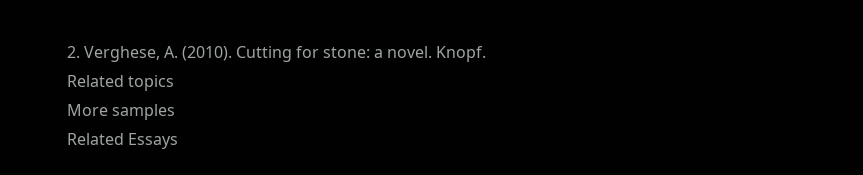2. Verghese, A. (2010). Cutting for stone: a novel. Knopf.
Related topics
More samples
Related Essays